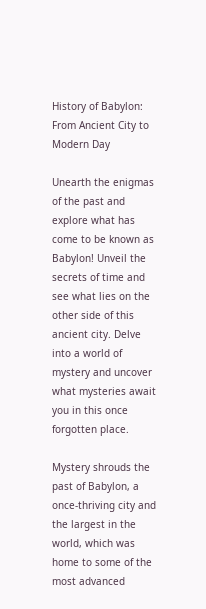History of Babylon: From Ancient City to Modern Day

Unearth the enigmas of the past and explore what has come to be known as Babylon! Unveil the secrets of time and see what lies on the other side of this ancient city. Delve into a world of mystery and uncover what mysteries await you in this once forgotten place.

Mystery shrouds the past of Babylon, a once-thriving city and the largest in the world, which was home to some of the most advanced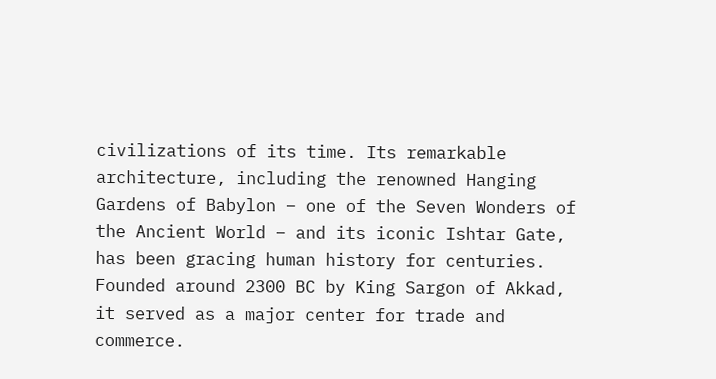civilizations of its time. Its remarkable architecture, including the renowned Hanging Gardens of Babylon – one of the Seven Wonders of the Ancient World – and its iconic Ishtar Gate, has been gracing human history for centuries. Founded around 2300 BC by King Sargon of Akkad, it served as a major center for trade and commerce.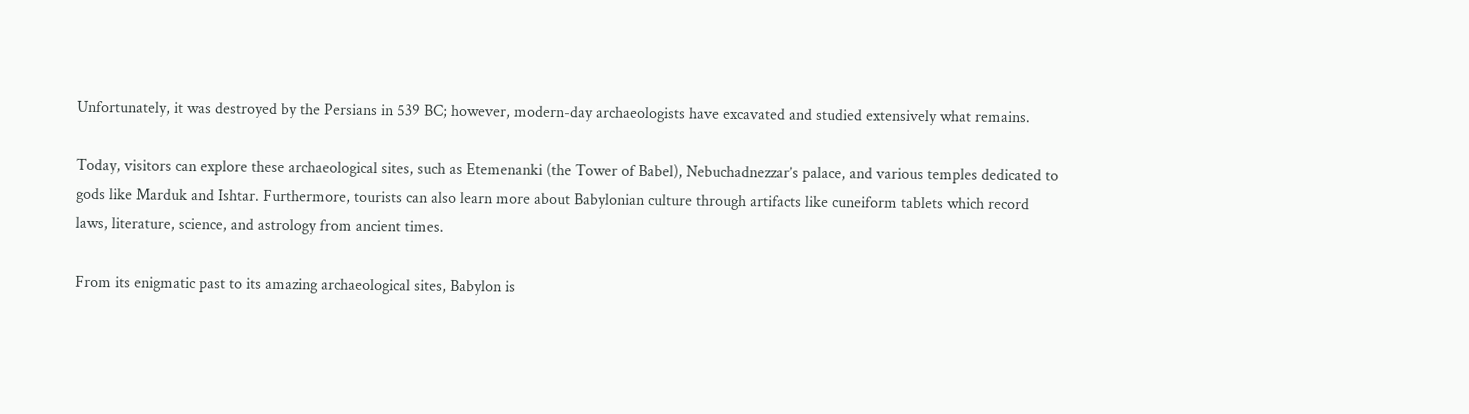Unfortunately, it was destroyed by the Persians in 539 BC; however, modern-day archaeologists have excavated and studied extensively what remains.

Today, visitors can explore these archaeological sites, such as Etemenanki (the Tower of Babel), Nebuchadnezzar’s palace, and various temples dedicated to gods like Marduk and Ishtar. Furthermore, tourists can also learn more about Babylonian culture through artifacts like cuneiform tablets which record laws, literature, science, and astrology from ancient times.

From its enigmatic past to its amazing archaeological sites, Babylon is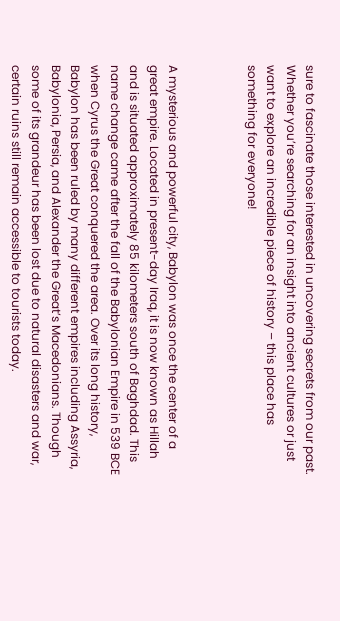sure to fascinate those interested in uncovering secrets from our past. Whether you’re searching for an insight into ancient cultures or just want to explore an incredible piece of history – this place has something for everyone!



A mysterious and powerful city, Babylon was once the center of a great empire. Located in present-day Iraq, it is now known as Hillah and is situated approximately 85 kilometers south of Baghdad. This name change came after the fall of the Babylonian Empire in 539 BCE when Cyrus the Great conquered the area. Over its long history, Babylon has been ruled by many different empires including Assyria, Babylonia, Persia, and Alexander the Great’s Macedonians. Though some of its grandeur has been lost due to natural disasters and war, certain ruins still remain accessible to tourists today.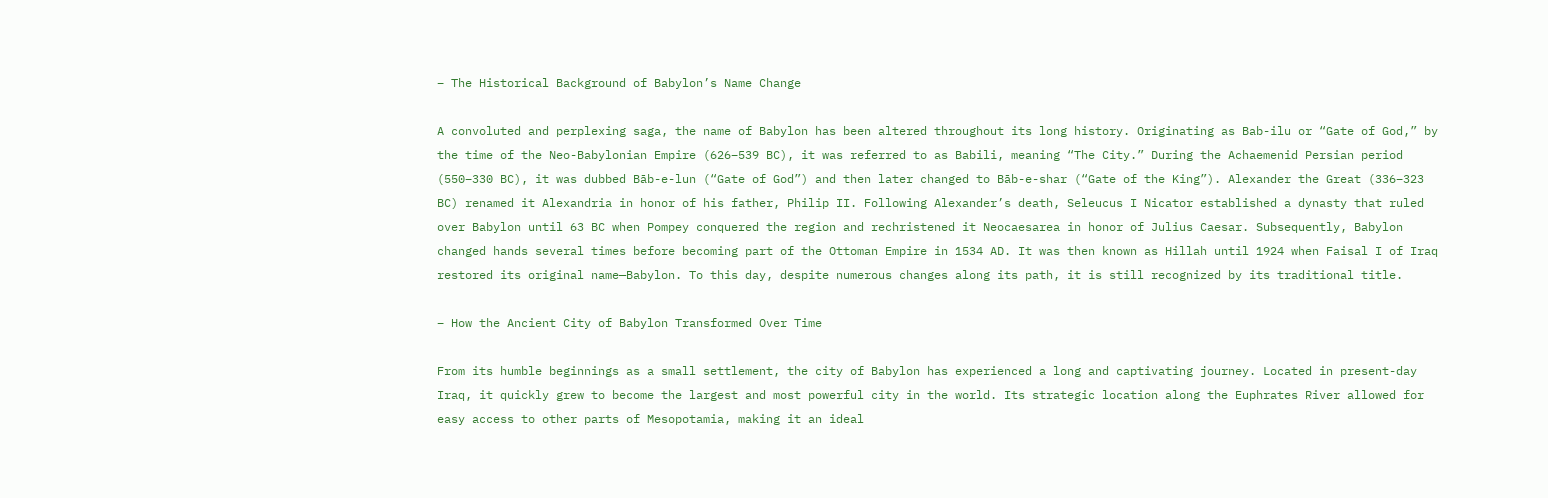– The Historical Background of Babylon’s Name Change

A convoluted and perplexing saga, the name of Babylon has been altered throughout its long history. Originating as Bab-ilu or “Gate of God,” by the time of the Neo-Babylonian Empire (626–539 BC), it was referred to as Babili, meaning “The City.” During the Achaemenid Persian period (550–330 BC), it was dubbed Bāb-e-lun (“Gate of God”) and then later changed to Bāb-e-shar (“Gate of the King”). Alexander the Great (336–323 BC) renamed it Alexandria in honor of his father, Philip II. Following Alexander’s death, Seleucus I Nicator established a dynasty that ruled over Babylon until 63 BC when Pompey conquered the region and rechristened it Neocaesarea in honor of Julius Caesar. Subsequently, Babylon changed hands several times before becoming part of the Ottoman Empire in 1534 AD. It was then known as Hillah until 1924 when Faisal I of Iraq restored its original name—Babylon. To this day, despite numerous changes along its path, it is still recognized by its traditional title.

– How the Ancient City of Babylon Transformed Over Time

From its humble beginnings as a small settlement, the city of Babylon has experienced a long and captivating journey. Located in present-day Iraq, it quickly grew to become the largest and most powerful city in the world. Its strategic location along the Euphrates River allowed for easy access to other parts of Mesopotamia, making it an ideal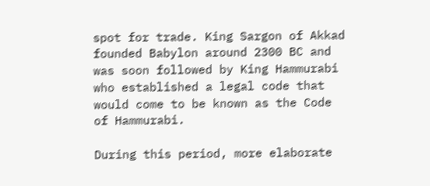spot for trade. King Sargon of Akkad founded Babylon around 2300 BC and was soon followed by King Hammurabi who established a legal code that would come to be known as the Code of Hammurabi.

During this period, more elaborate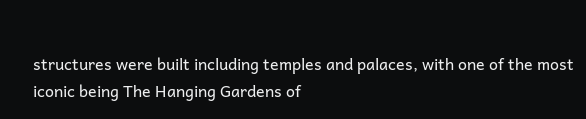structures were built including temples and palaces, with one of the most iconic being The Hanging Gardens of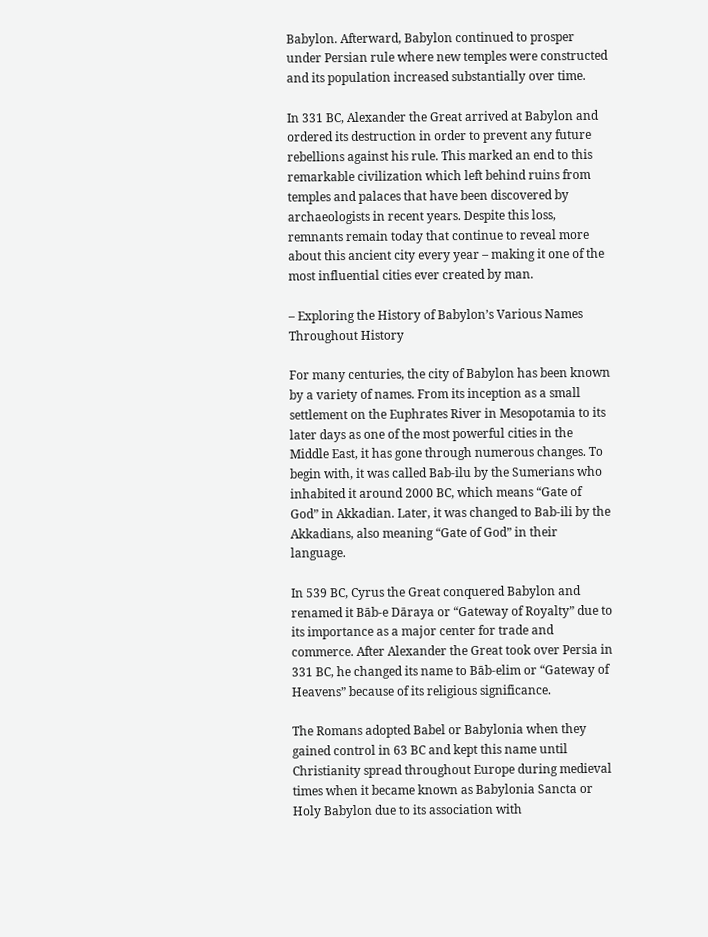Babylon. Afterward, Babylon continued to prosper under Persian rule where new temples were constructed and its population increased substantially over time.

In 331 BC, Alexander the Great arrived at Babylon and ordered its destruction in order to prevent any future rebellions against his rule. This marked an end to this remarkable civilization which left behind ruins from temples and palaces that have been discovered by archaeologists in recent years. Despite this loss, remnants remain today that continue to reveal more about this ancient city every year – making it one of the most influential cities ever created by man.

– Exploring the History of Babylon’s Various Names Throughout History

For many centuries, the city of Babylon has been known by a variety of names. From its inception as a small settlement on the Euphrates River in Mesopotamia to its later days as one of the most powerful cities in the Middle East, it has gone through numerous changes. To begin with, it was called Bab-ilu by the Sumerians who inhabited it around 2000 BC, which means “Gate of God” in Akkadian. Later, it was changed to Bab-ili by the Akkadians, also meaning “Gate of God” in their language.

In 539 BC, Cyrus the Great conquered Babylon and renamed it Bāb-e Dāraya or “Gateway of Royalty” due to its importance as a major center for trade and commerce. After Alexander the Great took over Persia in 331 BC, he changed its name to Bāb-elim or “Gateway of Heavens” because of its religious significance.

The Romans adopted Babel or Babylonia when they gained control in 63 BC and kept this name until Christianity spread throughout Europe during medieval times when it became known as Babylonia Sancta or Holy Babylon due to its association with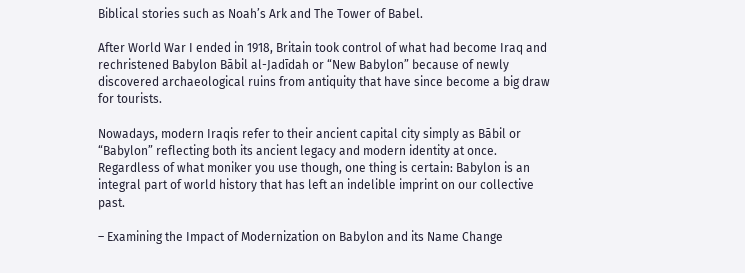Biblical stories such as Noah’s Ark and The Tower of Babel.

After World War I ended in 1918, Britain took control of what had become Iraq and rechristened Babylon Bābil al-Jadīdah or “New Babylon” because of newly discovered archaeological ruins from antiquity that have since become a big draw for tourists.

Nowadays, modern Iraqis refer to their ancient capital city simply as Bābil or “Babylon” reflecting both its ancient legacy and modern identity at once. Regardless of what moniker you use though, one thing is certain: Babylon is an integral part of world history that has left an indelible imprint on our collective past.

– Examining the Impact of Modernization on Babylon and its Name Change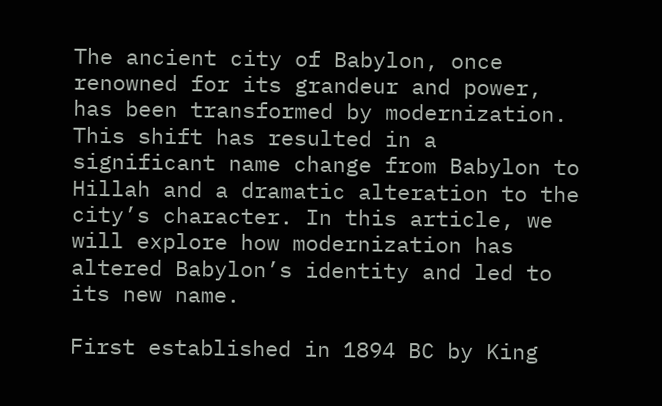The ancient city of Babylon, once renowned for its grandeur and power, has been transformed by modernization. This shift has resulted in a significant name change from Babylon to Hillah and a dramatic alteration to the city’s character. In this article, we will explore how modernization has altered Babylon’s identity and led to its new name.

First established in 1894 BC by King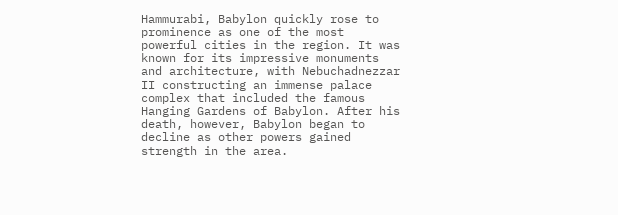Hammurabi, Babylon quickly rose to prominence as one of the most powerful cities in the region. It was known for its impressive monuments and architecture, with Nebuchadnezzar II constructing an immense palace complex that included the famous Hanging Gardens of Babylon. After his death, however, Babylon began to decline as other powers gained strength in the area.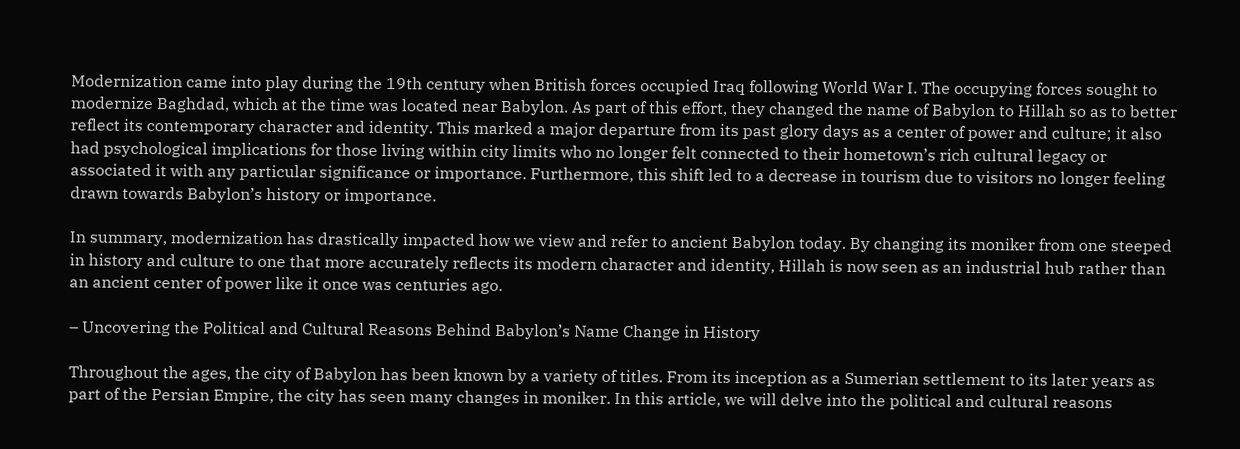Modernization came into play during the 19th century when British forces occupied Iraq following World War I. The occupying forces sought to modernize Baghdad, which at the time was located near Babylon. As part of this effort, they changed the name of Babylon to Hillah so as to better reflect its contemporary character and identity. This marked a major departure from its past glory days as a center of power and culture; it also had psychological implications for those living within city limits who no longer felt connected to their hometown’s rich cultural legacy or associated it with any particular significance or importance. Furthermore, this shift led to a decrease in tourism due to visitors no longer feeling drawn towards Babylon’s history or importance.

In summary, modernization has drastically impacted how we view and refer to ancient Babylon today. By changing its moniker from one steeped in history and culture to one that more accurately reflects its modern character and identity, Hillah is now seen as an industrial hub rather than an ancient center of power like it once was centuries ago.

– Uncovering the Political and Cultural Reasons Behind Babylon’s Name Change in History

Throughout the ages, the city of Babylon has been known by a variety of titles. From its inception as a Sumerian settlement to its later years as part of the Persian Empire, the city has seen many changes in moniker. In this article, we will delve into the political and cultural reasons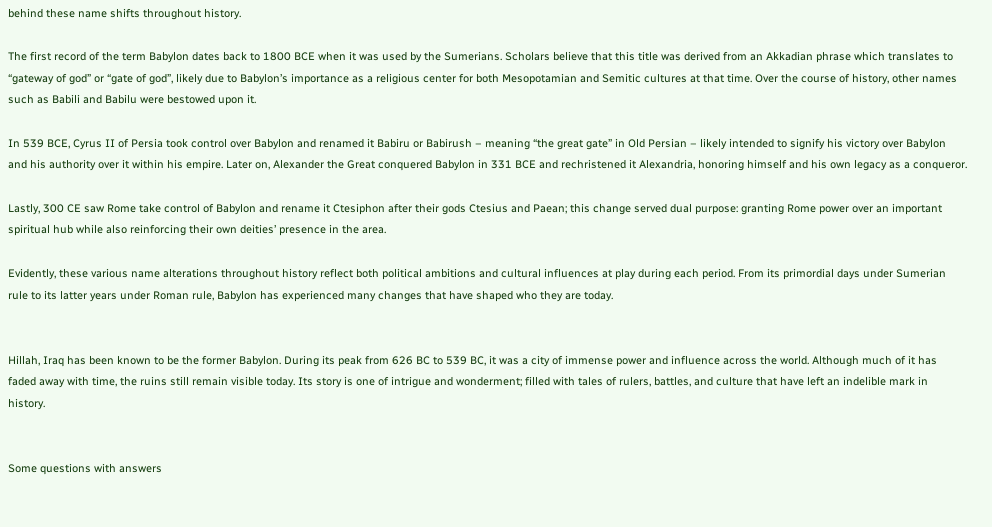behind these name shifts throughout history.

The first record of the term Babylon dates back to 1800 BCE when it was used by the Sumerians. Scholars believe that this title was derived from an Akkadian phrase which translates to “gateway of god” or “gate of god”, likely due to Babylon’s importance as a religious center for both Mesopotamian and Semitic cultures at that time. Over the course of history, other names such as Babili and Babilu were bestowed upon it.

In 539 BCE, Cyrus II of Persia took control over Babylon and renamed it Babiru or Babirush – meaning “the great gate” in Old Persian – likely intended to signify his victory over Babylon and his authority over it within his empire. Later on, Alexander the Great conquered Babylon in 331 BCE and rechristened it Alexandria, honoring himself and his own legacy as a conqueror.

Lastly, 300 CE saw Rome take control of Babylon and rename it Ctesiphon after their gods Ctesius and Paean; this change served dual purpose: granting Rome power over an important spiritual hub while also reinforcing their own deities’ presence in the area.

Evidently, these various name alterations throughout history reflect both political ambitions and cultural influences at play during each period. From its primordial days under Sumerian rule to its latter years under Roman rule, Babylon has experienced many changes that have shaped who they are today.


Hillah, Iraq has been known to be the former Babylon. During its peak from 626 BC to 539 BC, it was a city of immense power and influence across the world. Although much of it has faded away with time, the ruins still remain visible today. Its story is one of intrigue and wonderment; filled with tales of rulers, battles, and culture that have left an indelible mark in history.


Some questions with answers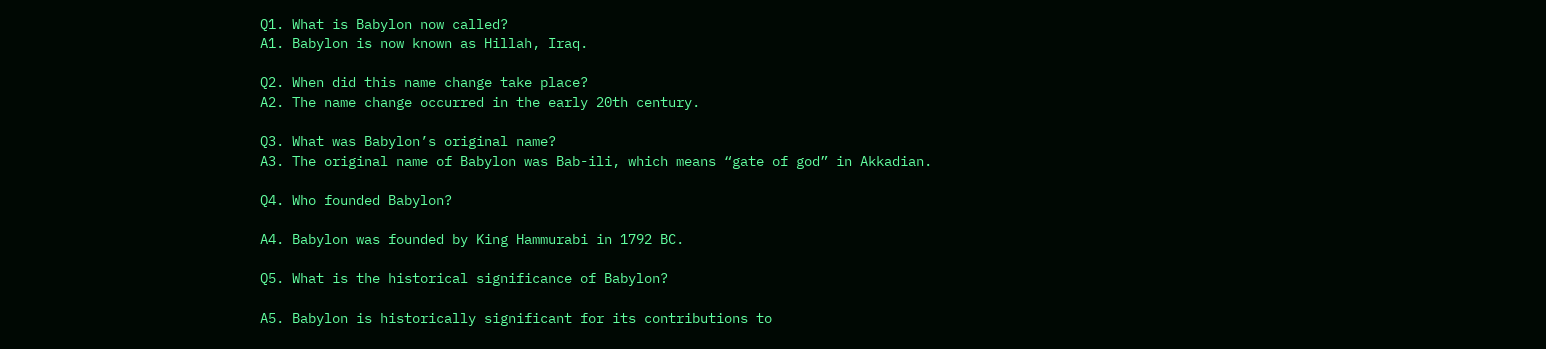Q1. What is Babylon now called?
A1. Babylon is now known as Hillah, Iraq.

Q2. When did this name change take place?
A2. The name change occurred in the early 20th century.

Q3. What was Babylon’s original name?
A3. The original name of Babylon was Bab-ili, which means “gate of god” in Akkadian.

Q4. Who founded Babylon?

A4. Babylon was founded by King Hammurabi in 1792 BC.

Q5. What is the historical significance of Babylon?

A5. Babylon is historically significant for its contributions to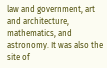law and government, art and architecture, mathematics, and astronomy. It was also the site of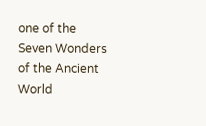one of the Seven Wonders of the Ancient World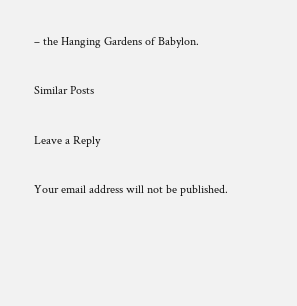– the Hanging Gardens of Babylon.

Similar Posts

Leave a Reply

Your email address will not be published.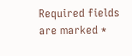Required fields are marked *